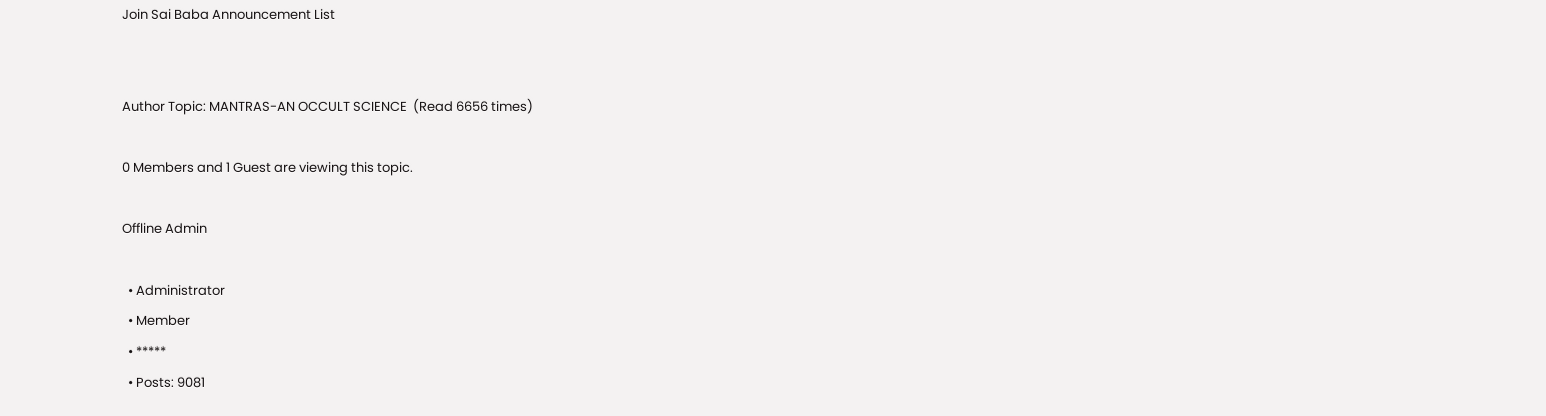Join Sai Baba Announcement List


Author Topic: MANTRAS-AN OCCULT SCIENCE  (Read 6656 times)

0 Members and 1 Guest are viewing this topic.

Offline Admin

  • Administrator
  • Member
  • *****
  • Posts: 9081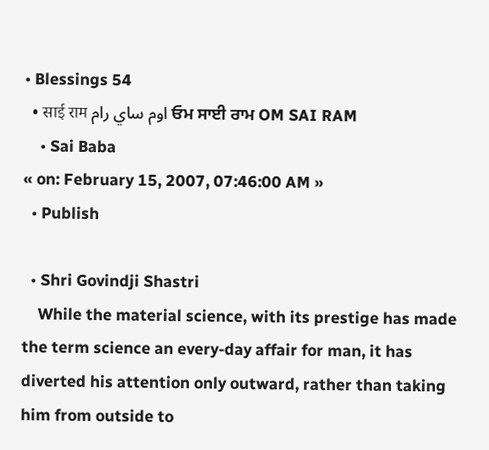• Blessings 54
  • साई राम اوم ساي رام ਓਮ ਸਾਈ ਰਾਮ OM SAI RAM
    • Sai Baba
« on: February 15, 2007, 07:46:00 AM »
  • Publish

  • Shri Govindji Shastri
    While the material science, with its prestige has made the term science an every-day affair for man, it has diverted his attention only outward, rather than taking him from outside to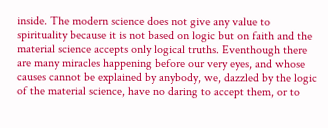inside. The modern science does not give any value to spirituality because it is not based on logic but on faith and the material science accepts only logical truths. Eventhough there are many miracles happening before our very eyes, and whose causes cannot be explained by anybody, we, dazzled by the logic of the material science, have no daring to accept them, or to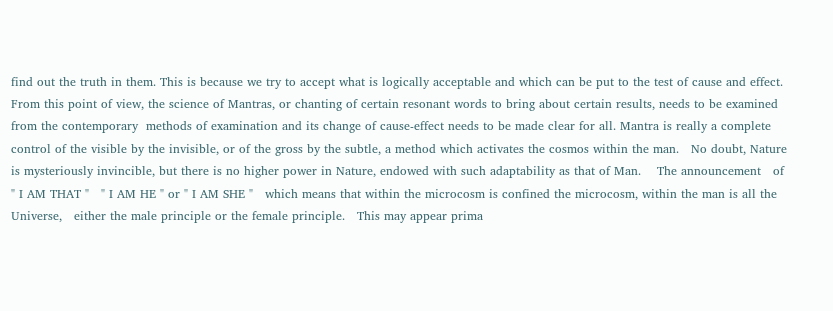find out the truth in them. This is because we try to accept what is logically acceptable and which can be put to the test of cause and effect. From this point of view, the science of Mantras, or chanting of certain resonant words to bring about certain results, needs to be examined from the contemporary  methods of examination and its change of cause-effect needs to be made clear for all. Mantra is really a complete control of the visible by the invisible, or of the gross by the subtle, a method which activates the cosmos within the man.   No doubt, Nature is mysteriously invincible, but there is no higher power in Nature, endowed with such adaptability as that of Man.    The announcement   of   " I AM THAT "   " I AM HE " or " I AM SHE "   which means that within the microcosm is confined the microcosm, within the man is all the Universe,   either the male principle or the female principle.   This may appear prima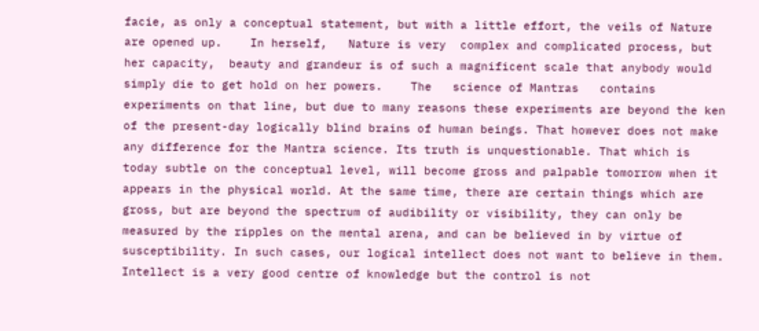facie, as only a conceptual statement, but with a little effort, the veils of Nature are opened up.    In herself,   Nature is very  complex and complicated process, but her capacity,  beauty and grandeur is of such a magnificent scale that anybody would simply die to get hold on her powers.    The   science of Mantras   contains experiments on that line, but due to many reasons these experiments are beyond the ken of the present-day logically blind brains of human beings. That however does not make any difference for the Mantra science. Its truth is unquestionable. That which is today subtle on the conceptual level, will become gross and palpable tomorrow when it appears in the physical world. At the same time, there are certain things which are gross, but are beyond the spectrum of audibility or visibility, they can only be measured by the ripples on the mental arena, and can be believed in by virtue of susceptibility. In such cases, our logical intellect does not want to believe in them. Intellect is a very good centre of knowledge but the control is not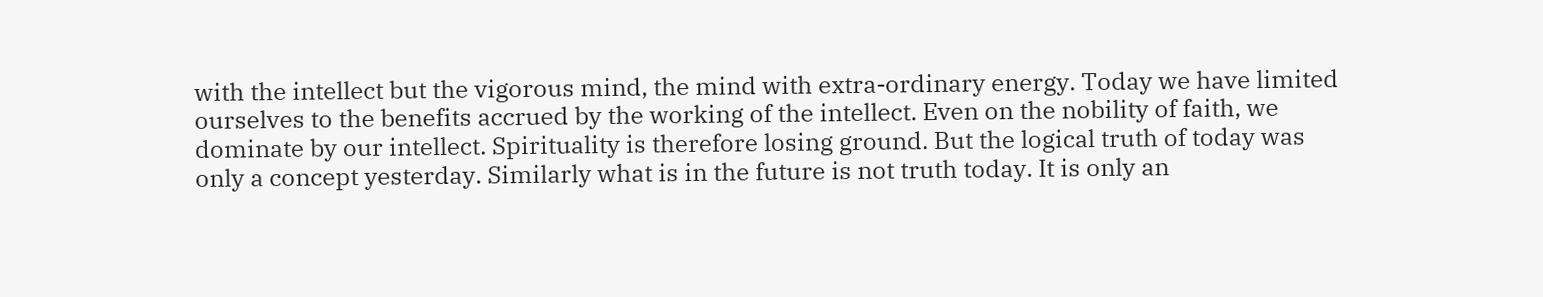with the intellect but the vigorous mind, the mind with extra-ordinary energy. Today we have limited ourselves to the benefits accrued by the working of the intellect. Even on the nobility of faith, we dominate by our intellect. Spirituality is therefore losing ground. But the logical truth of today was only a concept yesterday. Similarly what is in the future is not truth today. It is only an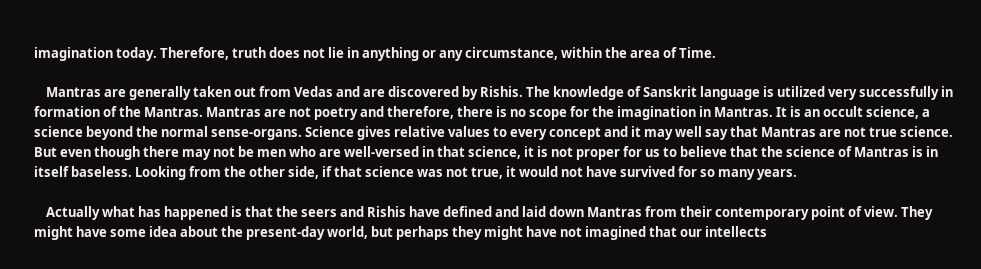imagination today. Therefore, truth does not lie in anything or any circumstance, within the area of Time.

    Mantras are generally taken out from Vedas and are discovered by Rishis. The knowledge of Sanskrit language is utilized very successfully in formation of the Mantras. Mantras are not poetry and therefore, there is no scope for the imagination in Mantras. It is an occult science, a science beyond the normal sense-organs. Science gives relative values to every concept and it may well say that Mantras are not true science. But even though there may not be men who are well-versed in that science, it is not proper for us to believe that the science of Mantras is in itself baseless. Looking from the other side, if that science was not true, it would not have survived for so many years.

    Actually what has happened is that the seers and Rishis have defined and laid down Mantras from their contemporary point of view. They might have some idea about the present-day world, but perhaps they might have not imagined that our intellects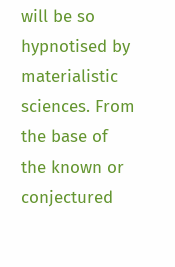will be so hypnotised by materialistic sciences. From the base of the known or conjectured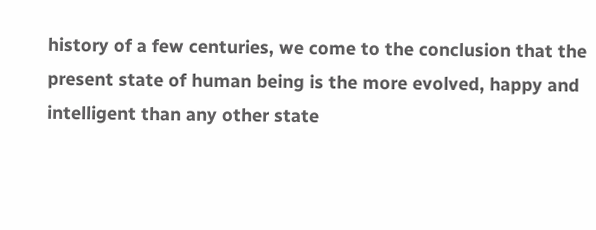history of a few centuries, we come to the conclusion that the present state of human being is the more evolved, happy and intelligent than any other state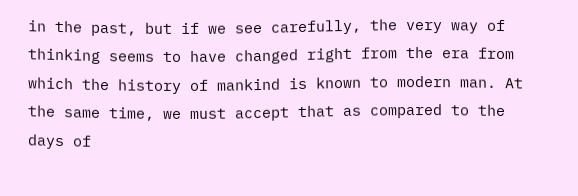in the past, but if we see carefully, the very way of thinking seems to have changed right from the era from which the history of mankind is known to modern man. At the same time, we must accept that as compared to the days of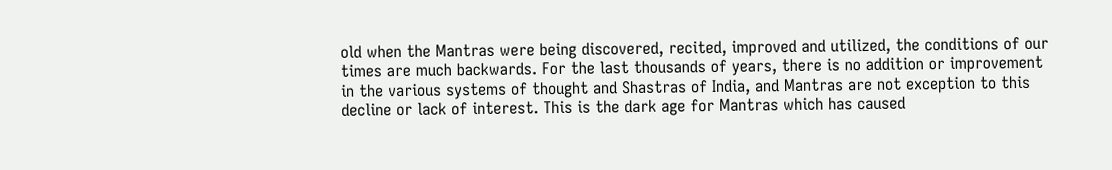old when the Mantras were being discovered, recited, improved and utilized, the conditions of our times are much backwards. For the last thousands of years, there is no addition or improvement in the various systems of thought and Shastras of India, and Mantras are not exception to this decline or lack of interest. This is the dark age for Mantras which has caused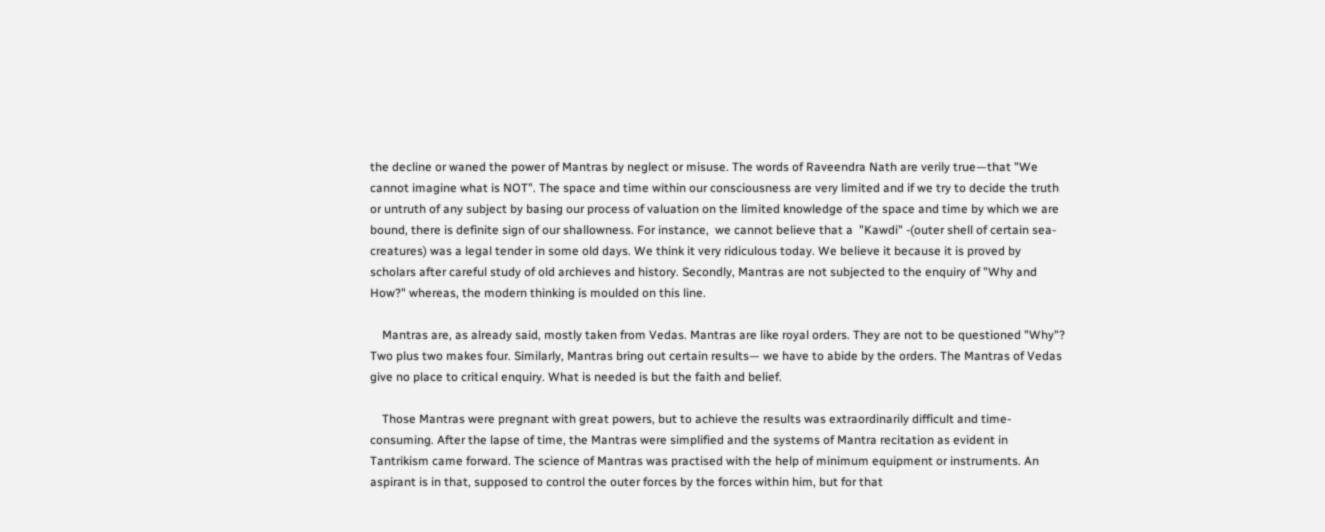the decline or waned the power of Mantras by neglect or misuse. The words of Raveendra Nath are verily true—that "We cannot imagine what is NOT". The space and time within our consciousness are very limited and if we try to decide the truth or untruth of any subject by basing our process of valuation on the limited knowledge of the space and time by which we are bound, there is definite sign of our shallowness. For instance,  we cannot believe that a  "Kawdi" -(outer shell of certain sea-creatures) was a legal tender in some old days. We think it very ridiculous today. We believe it because it is proved by scholars after careful study of old archieves and history. Secondly, Mantras are not subjected to the enquiry of "Why and How?" whereas, the modern thinking is moulded on this line.

    Mantras are, as already said, mostly taken from Vedas. Mantras are like royal orders. They are not to be questioned "Why"? Two plus two makes four. Similarly, Mantras bring out certain results— we have to abide by the orders. The Mantras of Vedas give no place to critical enquiry. What is needed is but the faith and belief.

    Those Mantras were pregnant with great powers, but to achieve the results was extraordinarily difficult and time-consuming. After the lapse of time, the Mantras were simplified and the systems of Mantra recitation as evident in Tantrikism came forward. The science of Mantras was practised with the help of minimum equipment or instruments. An aspirant is in that, supposed to control the outer forces by the forces within him, but for that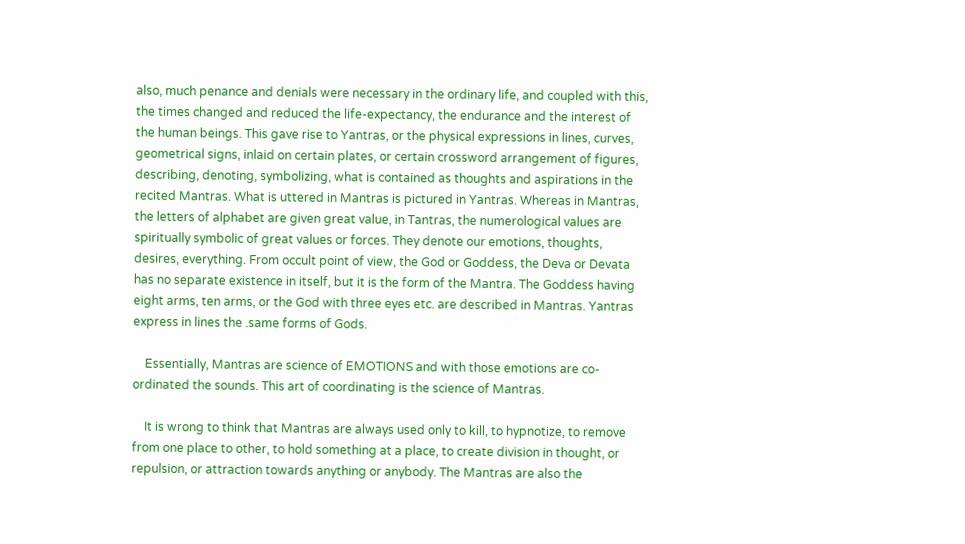also, much penance and denials were necessary in the ordinary life, and coupled with this, the times changed and reduced the life-expectancy, the endurance and the interest of the human beings. This gave rise to Yantras, or the physical expressions in lines, curves, geometrical signs, inlaid on certain plates, or certain crossword arrangement of figures, describing, denoting, symbolizing, what is contained as thoughts and aspirations in the recited Mantras. What is uttered in Mantras is pictured in Yantras. Whereas in Mantras, the letters of alphabet are given great value, in Tantras, the numerological values are spiritually symbolic of great values or forces. They denote our emotions, thoughts, desires, everything. From occult point of view, the God or Goddess, the Deva or Devata has no separate existence in itself, but it is the form of the Mantra. The Goddess having eight arms, ten arms, or the God with three eyes etc. are described in Mantras. Yantras express in lines the .same forms of Gods.

    Essentially, Mantras are science of EMOTIONS and with those emotions are co-ordinated the sounds. This art of coordinating is the science of Mantras.

    It is wrong to think that Mantras are always used only to kill, to hypnotize, to remove from one place to other, to hold something at a place, to create division in thought, or repulsion, or attraction towards anything or anybody. The Mantras are also the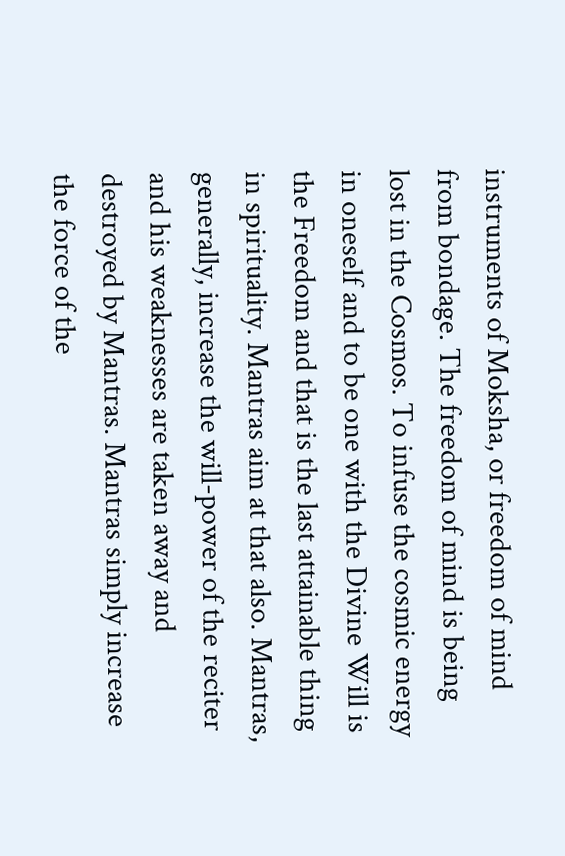instruments of Moksha, or freedom of mind from bondage. The freedom of mind is being lost in the Cosmos. To infuse the cosmic energy in oneself and to be one with the Divine Will is the Freedom and that is the last attainable thing in spirituality. Mantras aim at that also. Mantras, generally, increase the will-power of the reciter and his weaknesses are taken away and destroyed by Mantras. Mantras simply increase the force of the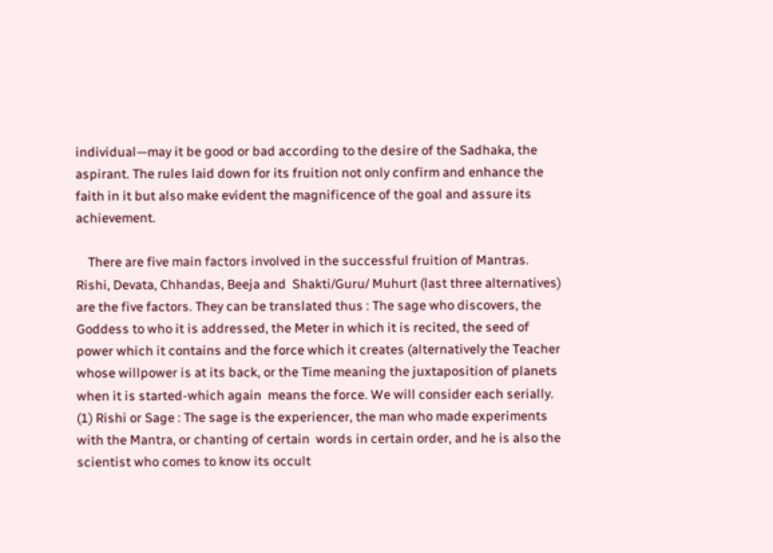individual—may it be good or bad according to the desire of the Sadhaka, the aspirant. The rules laid down for its fruition not only confirm and enhance the faith in it but also make evident the magnificence of the goal and assure its achievement.

    There are five main factors involved in the successful fruition of Mantras.  Rishi, Devata, Chhandas, Beeja and  Shakti/Guru/ Muhurt (last three alternatives) are the five factors. They can be translated thus : The sage who discovers, the Goddess to who it is addressed, the Meter in which it is recited, the seed of power which it contains and the force which it creates (alternatively the Teacher whose willpower is at its back, or the Time meaning the juxtaposition of planets   when it is started-which again  means the force. We will consider each serially. (1) Rishi or Sage : The sage is the experiencer, the man who made experiments with the Mantra, or chanting of certain  words in certain order, and he is also the scientist who comes to know its occult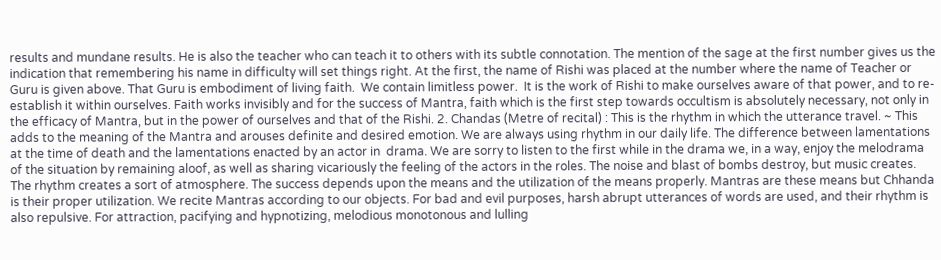results and mundane results. He is also the teacher who can teach it to others with its subtle connotation. The mention of the sage at the first number gives us the indication that remembering his name in difficulty will set things right. At the first, the name of Rishi was placed at the number where the name of Teacher or Guru is given above. That Guru is embodiment of living faith.  We contain limitless power.  It is the work of Rishi to make ourselves aware of that power, and to re-establish it within ourselves. Faith works invisibly and for the success of Mantra, faith which is the first step towards occultism is absolutely necessary, not only in the efficacy of Mantra, but in the power of ourselves and that of the Rishi. 2. Chandas (Metre of recital) : This is the rhythm in which the utterance travel. ~ This adds to the meaning of the Mantra and arouses definite and desired emotion. We are always using rhythm in our daily life. The difference between lamentations at the time of death and the lamentations enacted by an actor in  drama. We are sorry to listen to the first while in the drama we, in a way, enjoy the melodrama of the situation by remaining aloof, as well as sharing vicariously the feeling of the actors in the roles. The noise and blast of bombs destroy, but music creates. The rhythm creates a sort of atmosphere. The success depends upon the means and the utilization of the means properly. Mantras are these means but Chhanda is their proper utilization. We recite Mantras according to our objects. For bad and evil purposes, harsh abrupt utterances of words are used, and their rhythm is also repulsive. For attraction, pacifying and hypnotizing, melodious monotonous and lulling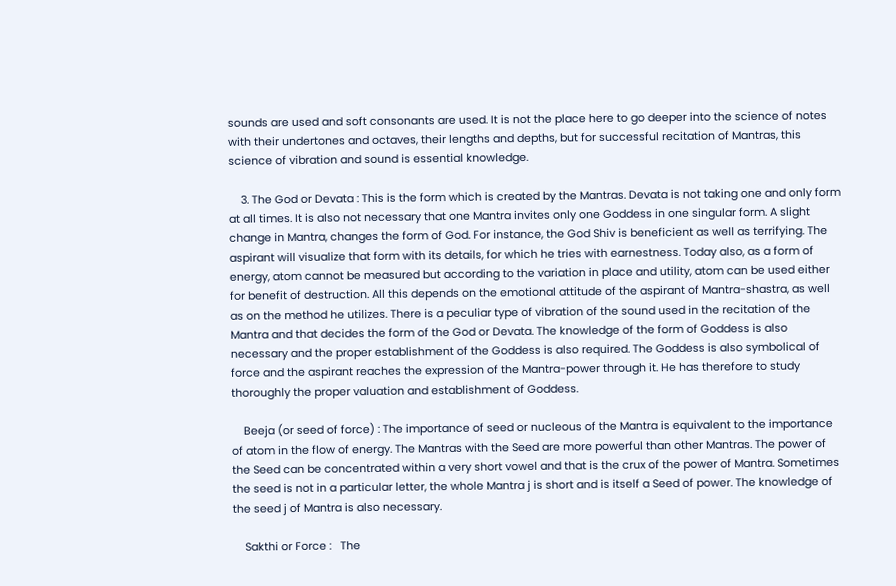sounds are used and soft consonants are used. It is not the place here to go deeper into the science of notes with their undertones and octaves, their lengths and depths, but for successful recitation of Mantras, this science of vibration and sound is essential knowledge.

    3. The God or Devata : This is the form which is created by the Mantras. Devata is not taking one and only form at all times. It is also not necessary that one Mantra invites only one Goddess in one singular form. A slight change in Mantra, changes the form of God. For instance, the God Shiv is beneficient as well as terrifying. The aspirant will visualize that form with its details, for which he tries with earnestness. Today also, as a form of energy, atom cannot be measured but according to the variation in place and utility, atom can be used either for benefit of destruction. All this depends on the emotional attitude of the aspirant of Mantra-shastra, as well as on the method he utilizes. There is a peculiar type of vibration of the sound used in the recitation of the Mantra and that decides the form of the God or Devata. The knowledge of the form of Goddess is also necessary and the proper establishment of the Goddess is also required. The Goddess is also symbolical of force and the aspirant reaches the expression of the Mantra-power through it. He has therefore to study thoroughly the proper valuation and establishment of Goddess.

    Beeja (or seed of force) : The importance of seed or nucleous of the Mantra is equivalent to the importance of atom in the flow of energy. The Mantras with the Seed are more powerful than other Mantras. The power of the Seed can be concentrated within a very short vowel and that is the crux of the power of Mantra. Sometimes the seed is not in a particular letter, the whole Mantra j is short and is itself a Seed of power. The knowledge of the seed j of Mantra is also necessary.

    Sakthi or Force :   The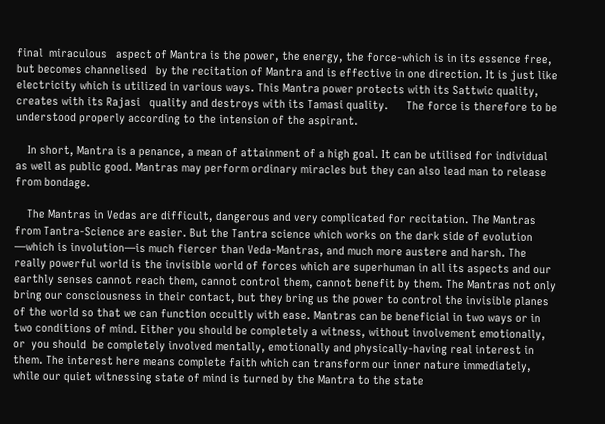final  miraculous   aspect of Mantra is the power, the energy, the force-which is in its essence free, but becomes channelised   by the recitation of Mantra and is effective in one direction. It is just like electricity which is utilized in various ways. This Mantra power protects with its Sattwic quality, creates with its Rajasi   quality and destroys with its Tamasi quality.      The force is therefore to be understood properly according to the intension of the aspirant.

    In short, Mantra is a penance, a mean of attainment of a high goal. It can be utilised for individual as well as public good. Mantras may perform ordinary miracles but they can also lead man to release from bondage.

    The Mantras in Vedas are difficult, dangerous and very complicated for recitation. The Mantras from Tantra-Science are easier. But the Tantra science which works on the dark side of evolution —which is involution—is much fiercer than Veda-Mantras, and much more austere and harsh. The really powerful world is the invisible world of forces which are superhuman in all its aspects and our earthly senses cannot reach them, cannot control them, cannot benefit by them. The Mantras not only bring our consciousness in their contact, but they bring us the power to control the invisible planes of the world so that we can function occultly with ease. Mantras can be beneficial in two ways or in two conditions of mind. Either you should be completely a witness, without involvement emotionally,   or  you should  be completely involved mentally, emotionally and physically-having real interest in them. The interest here means complete faith which can transform our inner nature immediately, while our quiet witnessing state of mind is turned by the Mantra to the state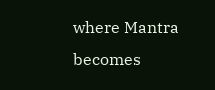where Mantra becomes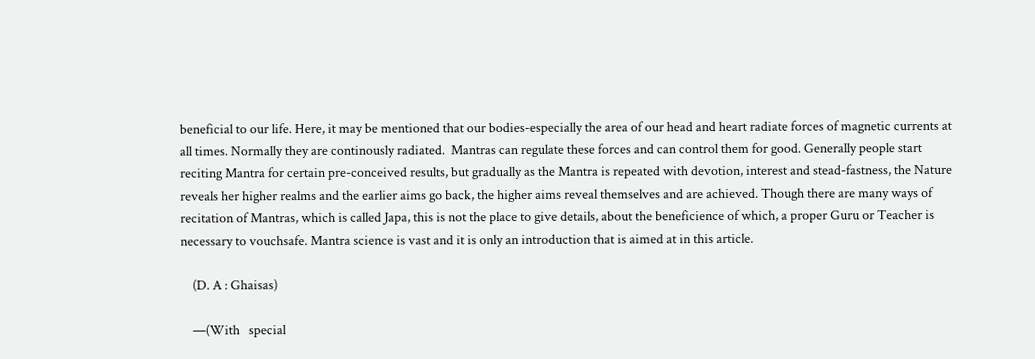beneficial to our life. Here, it may be mentioned that our bodies-especially the area of our head and heart radiate forces of magnetic currents at all times. Normally they are continously radiated.  Mantras can regulate these forces and can control them for good. Generally people start reciting Mantra for certain pre-conceived results, but gradually as the Mantra is repeated with devotion, interest and stead-fastness, the Nature reveals her higher realms and the earlier aims go back, the higher aims reveal themselves and are achieved. Though there are many ways of recitation of Mantras, which is called Japa, this is not the place to give details, about the beneficience of which, a proper Guru or Teacher is necessary to vouchsafe. Mantra science is vast and it is only an introduction that is aimed at in this article.

    (D. A : Ghaisas)

    —(With   special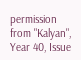permission   from "Kalyan", Year 40, Issue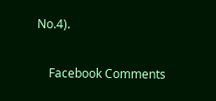No.4).


    Facebook Comments